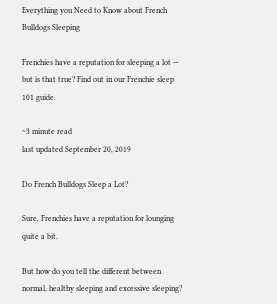Everything you Need to Know about French Bulldogs Sleeping

Frenchies have a reputation for sleeping a lot — but is that true? Find out in our Frenchie sleep 101 guide.

~3 minute read
last updated September 20, 2019

Do French Bulldogs Sleep a Lot?

Sure, Frenchies have a reputation for lounging quite a bit.

But how do you tell the different between normal, healthy sleeping and excessive sleeping?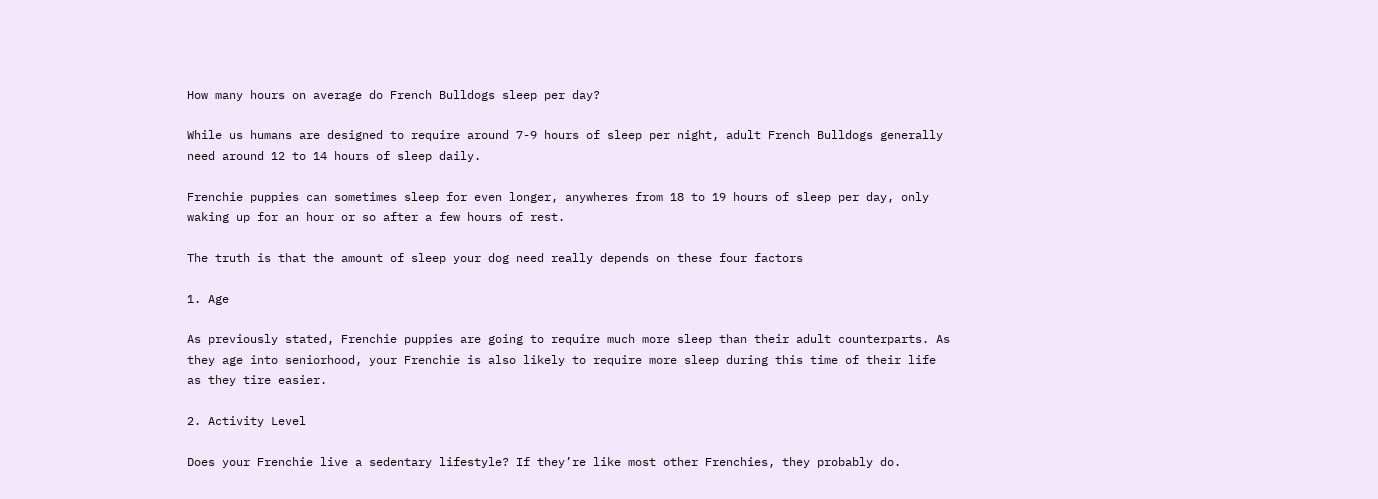How many hours on average do French Bulldogs sleep per day?

While us humans are designed to require around 7-9 hours of sleep per night, adult French Bulldogs generally need around 12 to 14 hours of sleep daily.

Frenchie puppies can sometimes sleep for even longer, anywheres from 18 to 19 hours of sleep per day, only waking up for an hour or so after a few hours of rest.

The truth is that the amount of sleep your dog need really depends on these four factors

1. Age

As previously stated, Frenchie puppies are going to require much more sleep than their adult counterparts. As they age into seniorhood, your Frenchie is also likely to require more sleep during this time of their life as they tire easier.

2. Activity Level

Does your Frenchie live a sedentary lifestyle? If they’re like most other Frenchies, they probably do.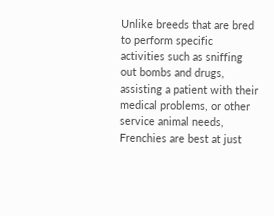Unlike breeds that are bred to perform specific activities such as sniffing out bombs and drugs, assisting a patient with their medical problems, or other service animal needs, Frenchies are best at just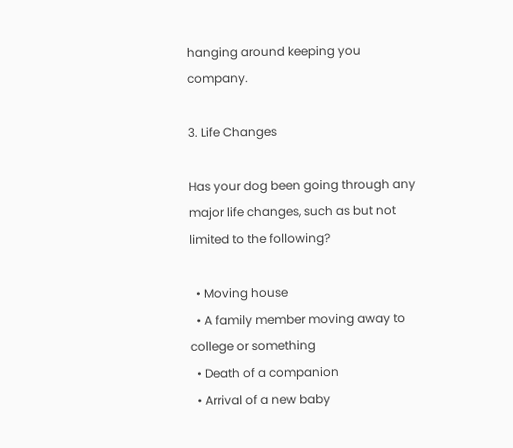hanging around keeping you company.

3. Life Changes

Has your dog been going through any major life changes, such as but not limited to the following?

  • Moving house
  • A family member moving away to college or something
  • Death of a companion
  • Arrival of a new baby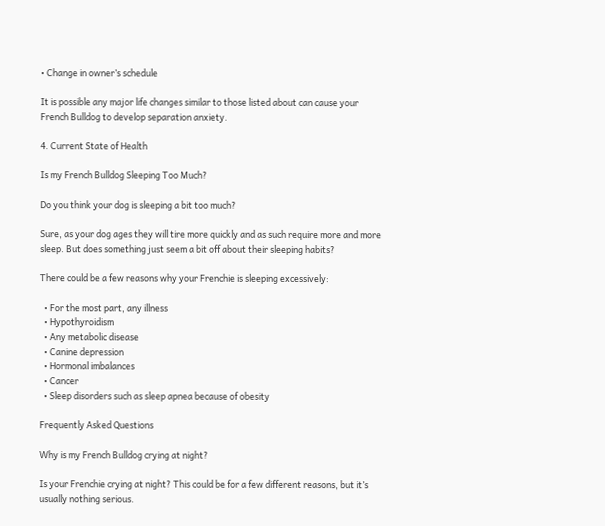• Change in owner’s schedule

It is possible any major life changes similar to those listed about can cause your French Bulldog to develop separation anxiety.

4. Current State of Health

Is my French Bulldog Sleeping Too Much?

Do you think your dog is sleeping a bit too much?

Sure, as your dog ages they will tire more quickly and as such require more and more sleep. But does something just seem a bit off about their sleeping habits?

There could be a few reasons why your Frenchie is sleeping excessively:

  • For the most part, any illness
  • Hypothyroidism
  • Any metabolic disease
  • Canine depression
  • Hormonal imbalances
  • Cancer
  • Sleep disorders such as sleep apnea because of obesity

Frequently Asked Questions

Why is my French Bulldog crying at night?

Is your Frenchie crying at night? This could be for a few different reasons, but it’s usually nothing serious.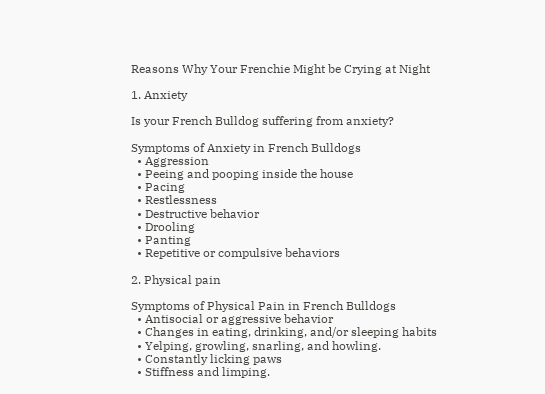Reasons Why Your Frenchie Might be Crying at Night

1. Anxiety

Is your French Bulldog suffering from anxiety?

Symptoms of Anxiety in French Bulldogs
  • Aggression
  • Peeing and pooping inside the house
  • Pacing
  • Restlessness
  • Destructive behavior
  • Drooling
  • Panting
  • Repetitive or compulsive behaviors

2. Physical pain

Symptoms of Physical Pain in French Bulldogs
  • Antisocial or aggressive behavior
  • Changes in eating, drinking, and/or sleeping habits
  • Yelping, growling, snarling, and howling.
  • Constantly licking paws
  • Stiffness and limping.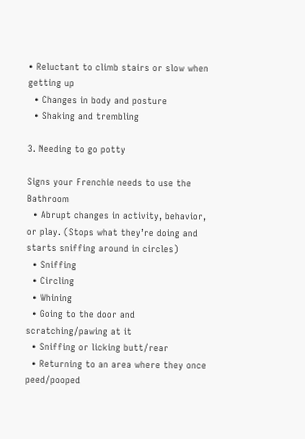• Reluctant to climb stairs or slow when getting up
  • Changes in body and posture
  • Shaking and trembling

3. Needing to go potty

Signs your Frenchie needs to use the Bathroom
  • Abrupt changes in activity, behavior, or play. (Stops what they’re doing and starts sniffing around in circles)
  • Sniffing
  • Circling
  • Whining
  • Going to the door and scratching/pawing at it
  • Sniffing or licking butt/rear
  • Returning to an area where they once peed/pooped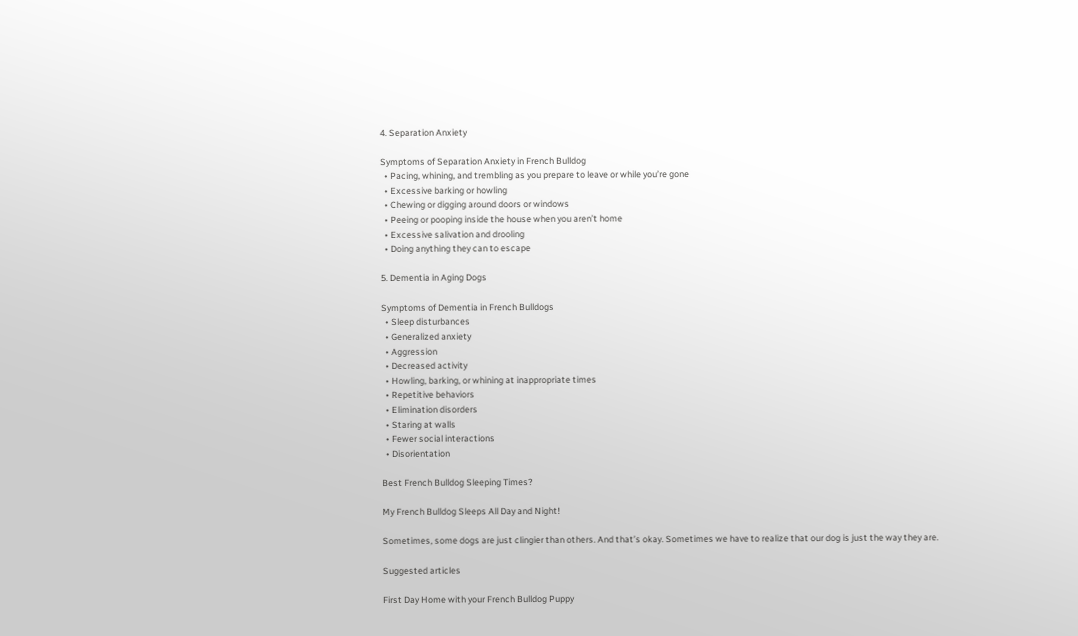4. Separation Anxiety

Symptoms of Separation Anxiety in French Bulldog
  • Pacing, whining, and trembling as you prepare to leave or while you’re gone
  • Excessive barking or howling
  • Chewing or digging around doors or windows
  • Peeing or pooping inside the house when you aren’t home
  • Excessive salivation and drooling
  • Doing anything they can to escape

5. Dementia in Aging Dogs

Symptoms of Dementia in French Bulldogs
  • Sleep disturbances
  • Generalized anxiety
  • Aggression
  • Decreased activity
  • Howling, barking, or whining at inappropriate times
  • Repetitive behaviors
  • Elimination disorders
  • Staring at walls
  • Fewer social interactions
  • Disorientation

Best French Bulldog Sleeping Times?

My French Bulldog Sleeps All Day and Night!

Sometimes, some dogs are just clingier than others. And that’s okay. Sometimes we have to realize that our dog is just the way they are.

Suggested articles

First Day Home with your French Bulldog Puppy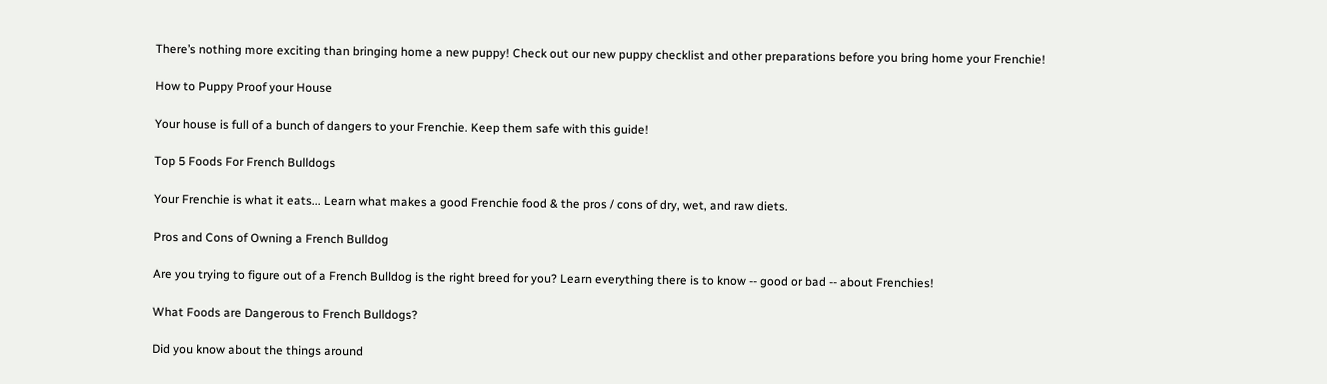There’s nothing more exciting than bringing home a new puppy! Check out our new puppy checklist and other preparations before you bring home your Frenchie!

How to Puppy Proof your House

Your house is full of a bunch of dangers to your Frenchie. Keep them safe with this guide!

Top 5 Foods For French Bulldogs

Your Frenchie is what it eats... Learn what makes a good Frenchie food & the pros / cons of dry, wet, and raw diets.

Pros and Cons of Owning a French Bulldog

Are you trying to figure out of a French Bulldog is the right breed for you? Learn everything there is to know -- good or bad -- about Frenchies!

What Foods are Dangerous to French Bulldogs?

Did you know about the things around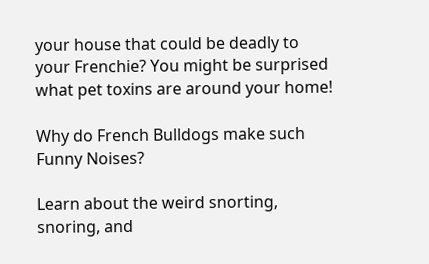your house that could be deadly to your Frenchie? You might be surprised what pet toxins are around your home!

Why do French Bulldogs make such Funny Noises?

Learn about the weird snorting, snoring, and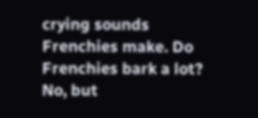crying sounds Frenchies make. Do Frenchies bark a lot? No, but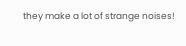they make a lot of strange noises!